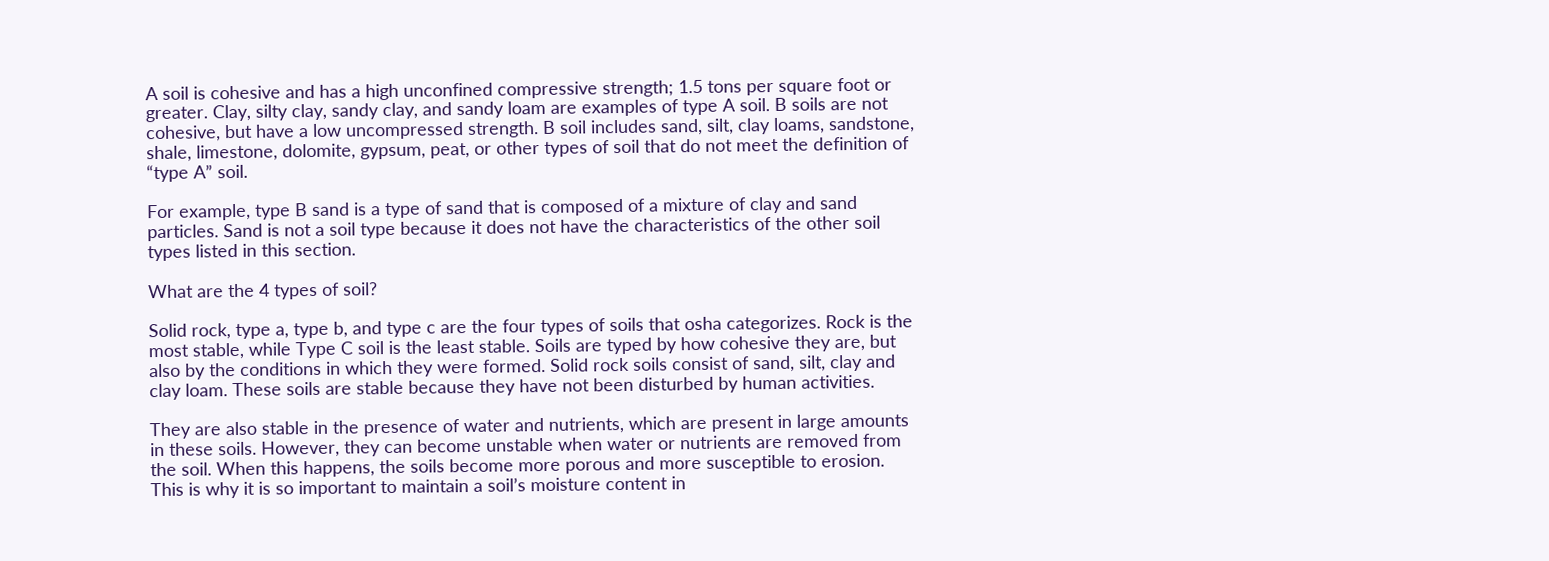A soil is cohesive and has a high unconfined compressive strength; 1.5 tons per square foot or greater. Clay, silty clay, sandy clay, and sandy loam are examples of type A soil. B soils are not cohesive, but have a low uncompressed strength. B soil includes sand, silt, clay loams, sandstone, shale, limestone, dolomite, gypsum, peat, or other types of soil that do not meet the definition of “type A” soil.

For example, type B sand is a type of sand that is composed of a mixture of clay and sand particles. Sand is not a soil type because it does not have the characteristics of the other soil types listed in this section.

What are the 4 types of soil?

Solid rock, type a, type b, and type c are the four types of soils that osha categorizes. Rock is the most stable, while Type C soil is the least stable. Soils are typed by how cohesive they are, but also by the conditions in which they were formed. Solid rock soils consist of sand, silt, clay and clay loam. These soils are stable because they have not been disturbed by human activities.

They are also stable in the presence of water and nutrients, which are present in large amounts in these soils. However, they can become unstable when water or nutrients are removed from the soil. When this happens, the soils become more porous and more susceptible to erosion. This is why it is so important to maintain a soil’s moisture content in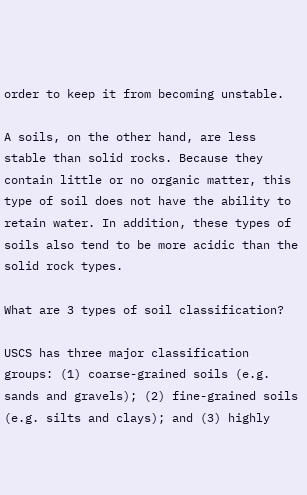order to keep it from becoming unstable.

A soils, on the other hand, are less stable than solid rocks. Because they contain little or no organic matter, this type of soil does not have the ability to retain water. In addition, these types of soils also tend to be more acidic than the solid rock types.

What are 3 types of soil classification?

USCS has three major classification groups: (1) coarse-grained soils (e.g. sands and gravels); (2) fine-grained soils (e.g. silts and clays); and (3) highly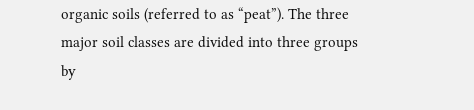organic soils (referred to as “peat”). The three major soil classes are divided into three groups by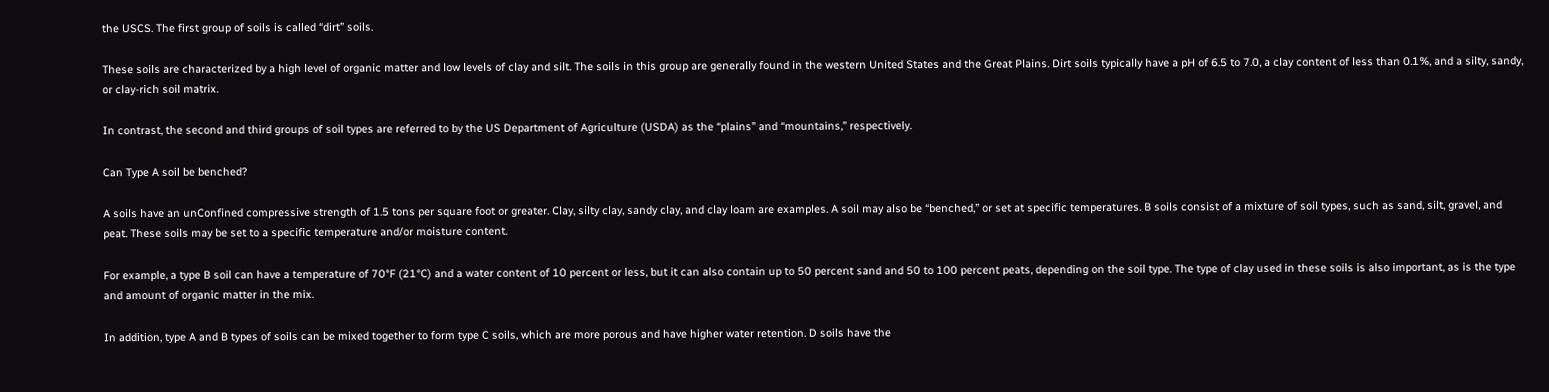the USCS. The first group of soils is called “dirt” soils.

These soils are characterized by a high level of organic matter and low levels of clay and silt. The soils in this group are generally found in the western United States and the Great Plains. Dirt soils typically have a pH of 6.5 to 7.0, a clay content of less than 0.1%, and a silty, sandy, or clay-rich soil matrix.

In contrast, the second and third groups of soil types are referred to by the US Department of Agriculture (USDA) as the “plains” and “mountains,” respectively.

Can Type A soil be benched?

A soils have an unConfined compressive strength of 1.5 tons per square foot or greater. Clay, silty clay, sandy clay, and clay loam are examples. A soil may also be “benched,” or set at specific temperatures. B soils consist of a mixture of soil types, such as sand, silt, gravel, and peat. These soils may be set to a specific temperature and/or moisture content.

For example, a type B soil can have a temperature of 70°F (21°C) and a water content of 10 percent or less, but it can also contain up to 50 percent sand and 50 to 100 percent peats, depending on the soil type. The type of clay used in these soils is also important, as is the type and amount of organic matter in the mix.

In addition, type A and B types of soils can be mixed together to form type C soils, which are more porous and have higher water retention. D soils have the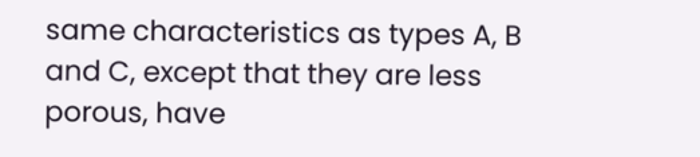same characteristics as types A, B and C, except that they are less porous, have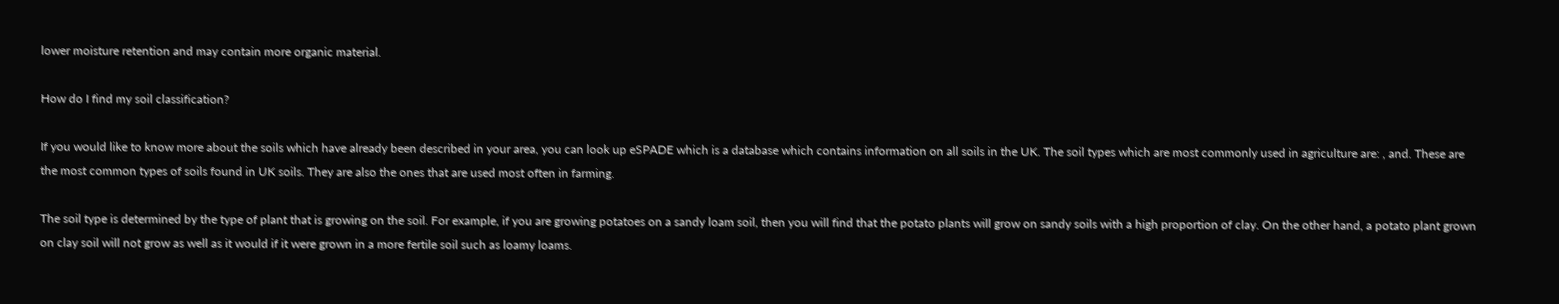lower moisture retention and may contain more organic material.

How do I find my soil classification?

If you would like to know more about the soils which have already been described in your area, you can look up eSPADE which is a database which contains information on all soils in the UK. The soil types which are most commonly used in agriculture are: , and. These are the most common types of soils found in UK soils. They are also the ones that are used most often in farming.

The soil type is determined by the type of plant that is growing on the soil. For example, if you are growing potatoes on a sandy loam soil, then you will find that the potato plants will grow on sandy soils with a high proportion of clay. On the other hand, a potato plant grown on clay soil will not grow as well as it would if it were grown in a more fertile soil such as loamy loams.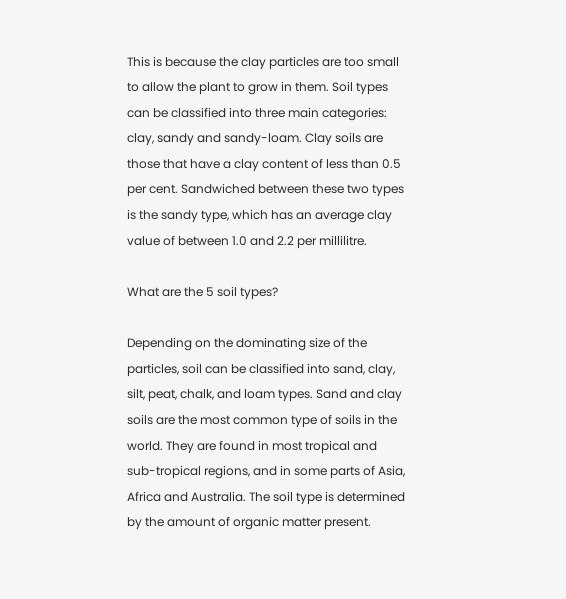This is because the clay particles are too small to allow the plant to grow in them. Soil types can be classified into three main categories: clay, sandy and sandy-loam. Clay soils are those that have a clay content of less than 0.5 per cent. Sandwiched between these two types is the sandy type, which has an average clay value of between 1.0 and 2.2 per millilitre.

What are the 5 soil types?

Depending on the dominating size of the particles, soil can be classified into sand, clay, silt, peat, chalk, and loam types. Sand and clay soils are the most common type of soils in the world. They are found in most tropical and sub-tropical regions, and in some parts of Asia, Africa and Australia. The soil type is determined by the amount of organic matter present.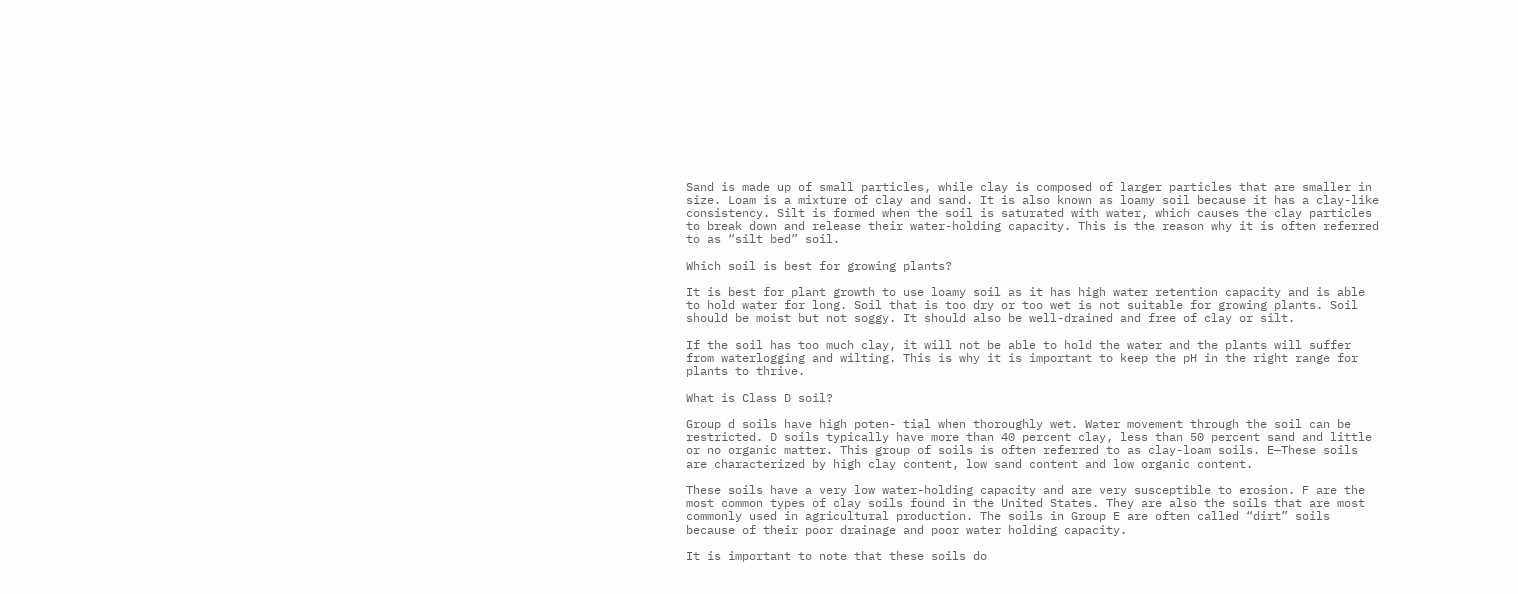Sand is made up of small particles, while clay is composed of larger particles that are smaller in size. Loam is a mixture of clay and sand. It is also known as loamy soil because it has a clay-like consistency. Silt is formed when the soil is saturated with water, which causes the clay particles to break down and release their water-holding capacity. This is the reason why it is often referred to as “silt bed” soil.

Which soil is best for growing plants?

It is best for plant growth to use loamy soil as it has high water retention capacity and is able to hold water for long. Soil that is too dry or too wet is not suitable for growing plants. Soil should be moist but not soggy. It should also be well-drained and free of clay or silt.

If the soil has too much clay, it will not be able to hold the water and the plants will suffer from waterlogging and wilting. This is why it is important to keep the pH in the right range for plants to thrive.

What is Class D soil?

Group d soils have high poten- tial when thoroughly wet. Water movement through the soil can be restricted. D soils typically have more than 40 percent clay, less than 50 percent sand and little or no organic matter. This group of soils is often referred to as clay-loam soils. E—These soils are characterized by high clay content, low sand content and low organic content.

These soils have a very low water-holding capacity and are very susceptible to erosion. F are the most common types of clay soils found in the United States. They are also the soils that are most commonly used in agricultural production. The soils in Group E are often called “dirt” soils because of their poor drainage and poor water holding capacity.

It is important to note that these soils do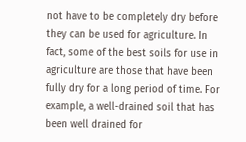not have to be completely dry before they can be used for agriculture. In fact, some of the best soils for use in agriculture are those that have been fully dry for a long period of time. For example, a well-drained soil that has been well drained for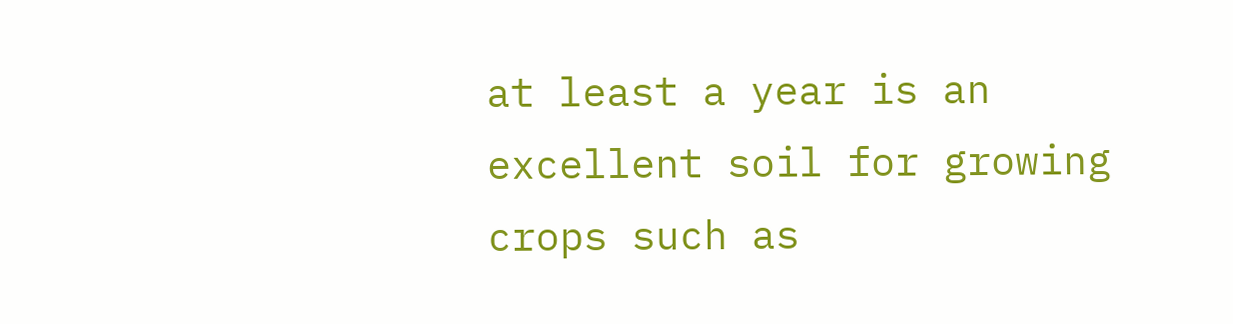at least a year is an excellent soil for growing crops such as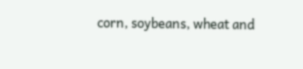corn, soybeans, wheat and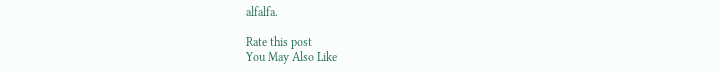alfalfa.

Rate this post
You May Also Like